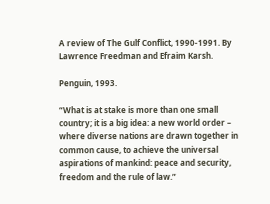A review of The Gulf Conflict, 1990-1991. By Lawrence Freedman and Efraim Karsh.

Penguin, 1993.

“What is at stake is more than one small country; it is a big idea: a new world order – where diverse nations are drawn together in common cause, to achieve the universal aspirations of mankind: peace and security, freedom and the rule of law.”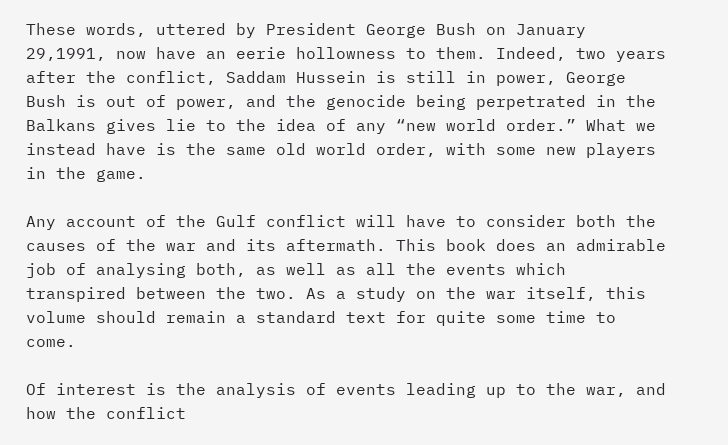These words, uttered by President George Bush on January 29,1991, now have an eerie hollowness to them. Indeed, two years after the conflict, Saddam Hussein is still in power, George Bush is out of power, and the genocide being perpetrated in the Balkans gives lie to the idea of any “new world order.” What we instead have is the same old world order, with some new players in the game.

Any account of the Gulf conflict will have to consider both the causes of the war and its aftermath. This book does an admirable job of analysing both, as well as all the events which transpired between the two. As a study on the war itself, this volume should remain a standard text for quite some time to come.

Of interest is the analysis of events leading up to the war, and how the conflict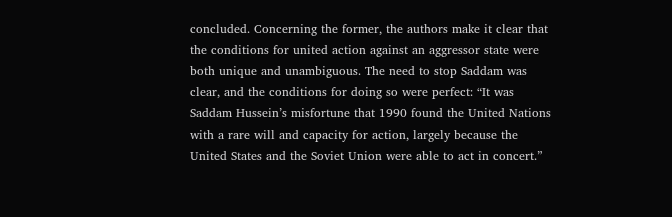concluded. Concerning the former, the authors make it clear that the conditions for united action against an aggressor state were both unique and unambiguous. The need to stop Saddam was clear, and the conditions for doing so were perfect: “It was Saddam Hussein’s misfortune that 1990 found the United Nations with a rare will and capacity for action, largely because the United States and the Soviet Union were able to act in concert.”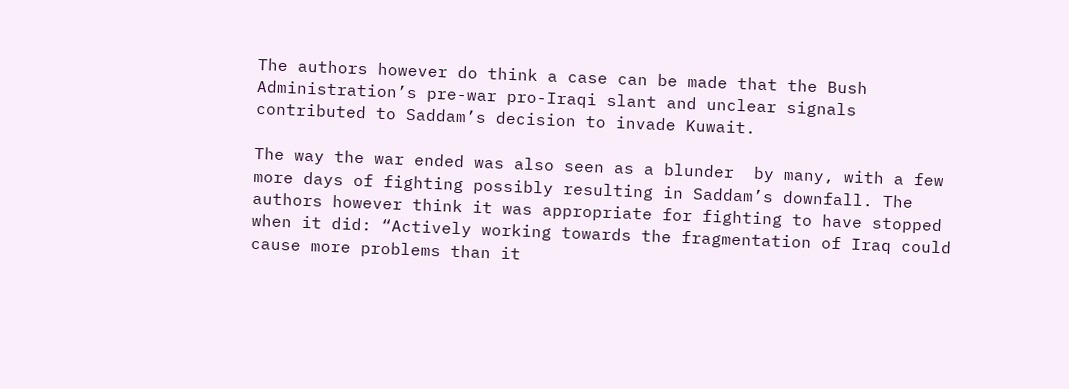The authors however do think a case can be made that the Bush Administration’s pre-war pro-Iraqi slant and unclear signals contributed to Saddam’s decision to invade Kuwait.

The way the war ended was also seen as a blunder  by many, with a few more days of fighting possibly resulting in Saddam’s downfall. The authors however think it was appropriate for fighting to have stopped when it did: “Actively working towards the fragmentation of Iraq could cause more problems than it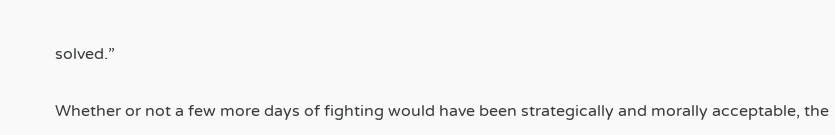solved.”

Whether or not a few more days of fighting would have been strategically and morally acceptable, the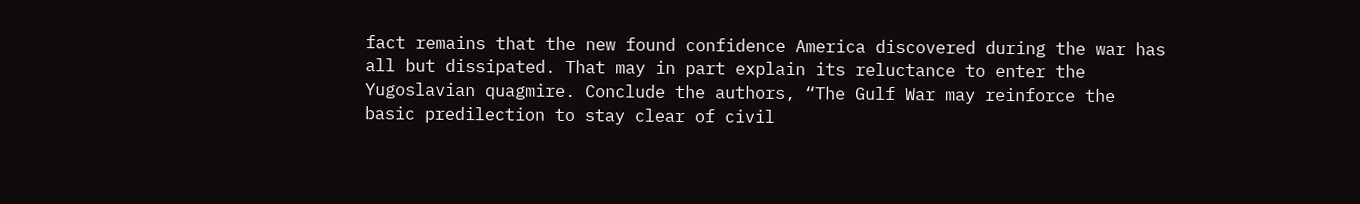fact remains that the new found confidence America discovered during the war has all but dissipated. That may in part explain its reluctance to enter the Yugoslavian quagmire. Conclude the authors, “The Gulf War may reinforce the basic predilection to stay clear of civil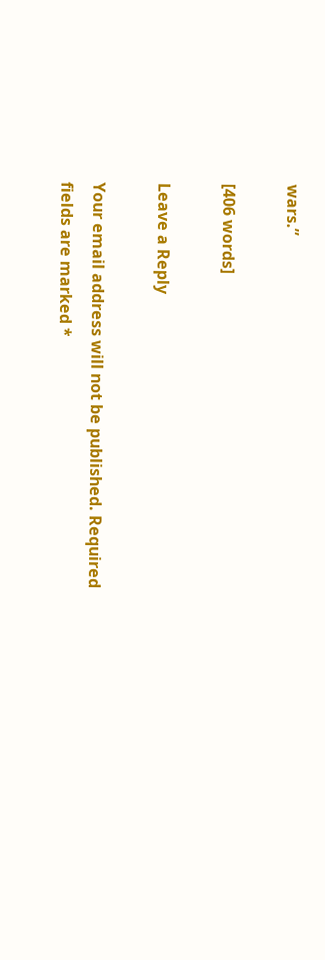wars.”

[406 words]

Leave a Reply

Your email address will not be published. Required fields are marked *